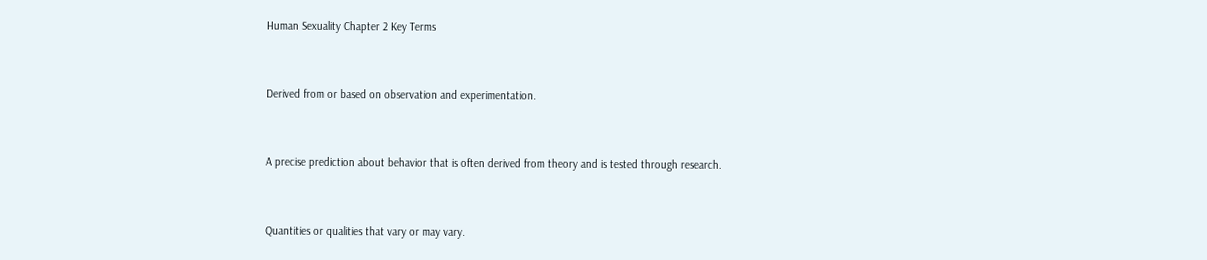Human Sexuality Chapter 2 Key Terms


Derived from or based on observation and experimentation.


A precise prediction about behavior that is often derived from theory and is tested through research.


Quantities or qualities that vary or may vary.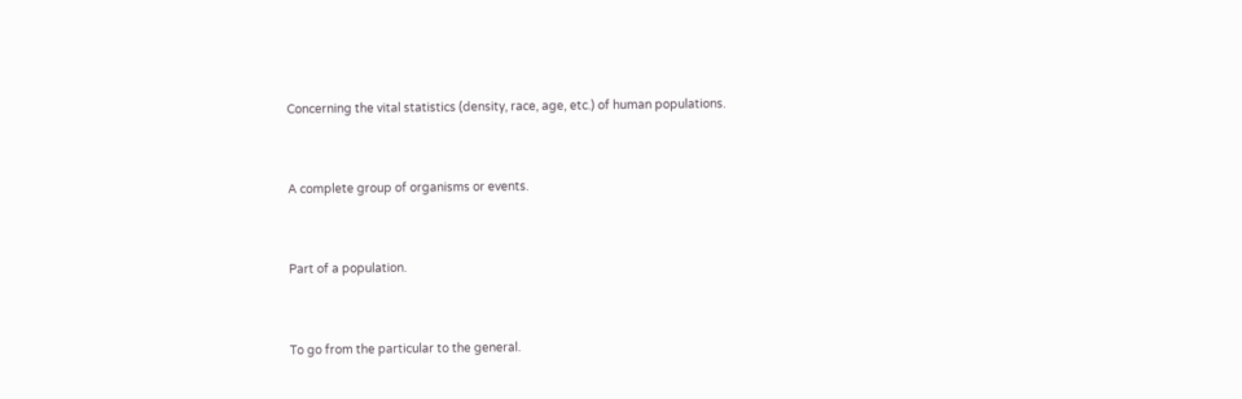Concerning the vital statistics (density, race, age, etc.) of human populations.


A complete group of organisms or events.


Part of a population.


To go from the particular to the general.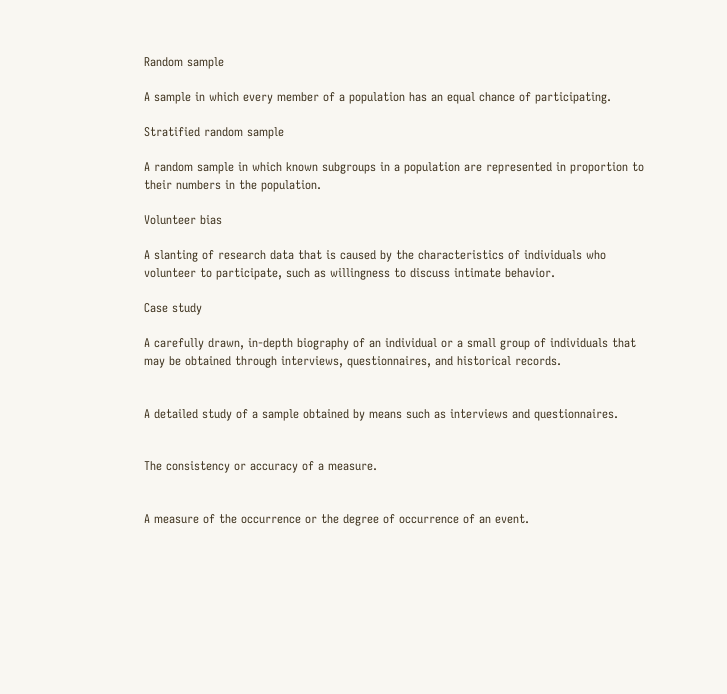Random sample

A sample in which every member of a population has an equal chance of participating.

Stratified random sample

A random sample in which known subgroups in a population are represented in proportion to their numbers in the population.

Volunteer bias

A slanting of research data that is caused by the characteristics of individuals who volunteer to participate, such as willingness to discuss intimate behavior.

Case study

A carefully drawn, in-depth biography of an individual or a small group of individuals that may be obtained through interviews, questionnaires, and historical records.


A detailed study of a sample obtained by means such as interviews and questionnaires.


The consistency or accuracy of a measure.


A measure of the occurrence or the degree of occurrence of an event.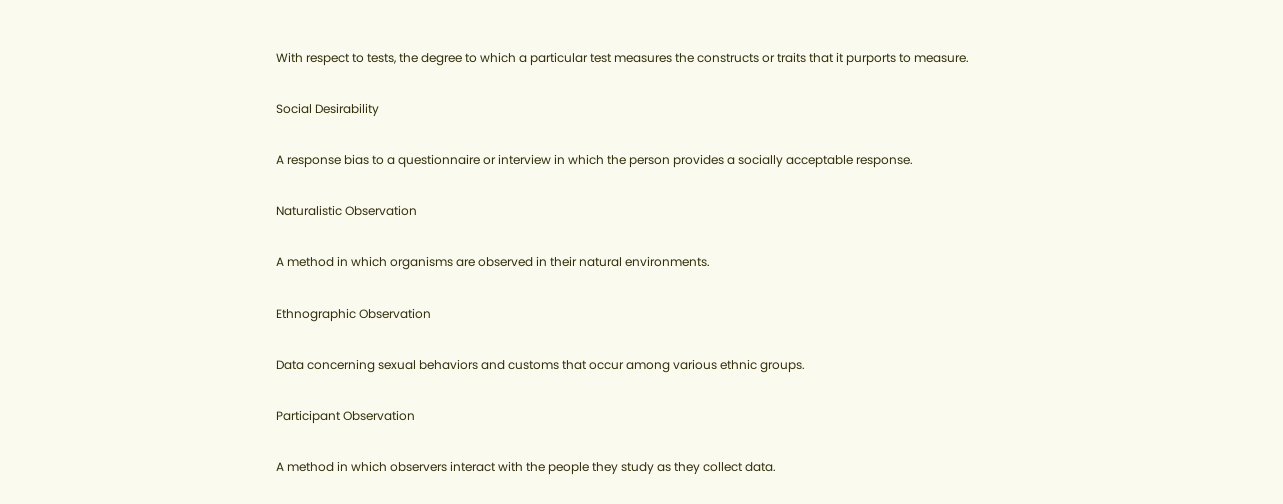With respect to tests, the degree to which a particular test measures the constructs or traits that it purports to measure.

Social Desirability

A response bias to a questionnaire or interview in which the person provides a socially acceptable response.

Naturalistic Observation

A method in which organisms are observed in their natural environments.

Ethnographic Observation

Data concerning sexual behaviors and customs that occur among various ethnic groups.

Participant Observation

A method in which observers interact with the people they study as they collect data.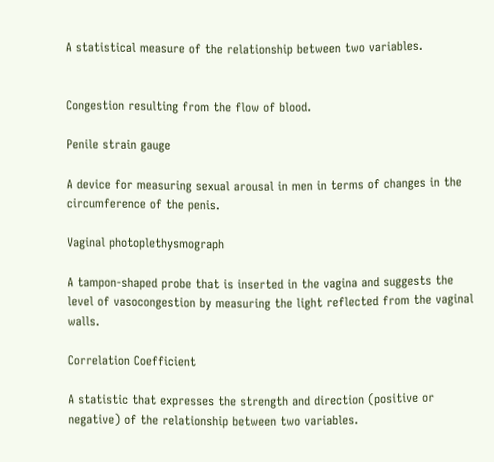A statistical measure of the relationship between two variables.


Congestion resulting from the flow of blood.

Penile strain gauge

A device for measuring sexual arousal in men in terms of changes in the circumference of the penis.

Vaginal photoplethysmograph

A tampon-shaped probe that is inserted in the vagina and suggests the level of vasocongestion by measuring the light reflected from the vaginal walls.

Correlation Coefficient

A statistic that expresses the strength and direction (positive or negative) of the relationship between two variables.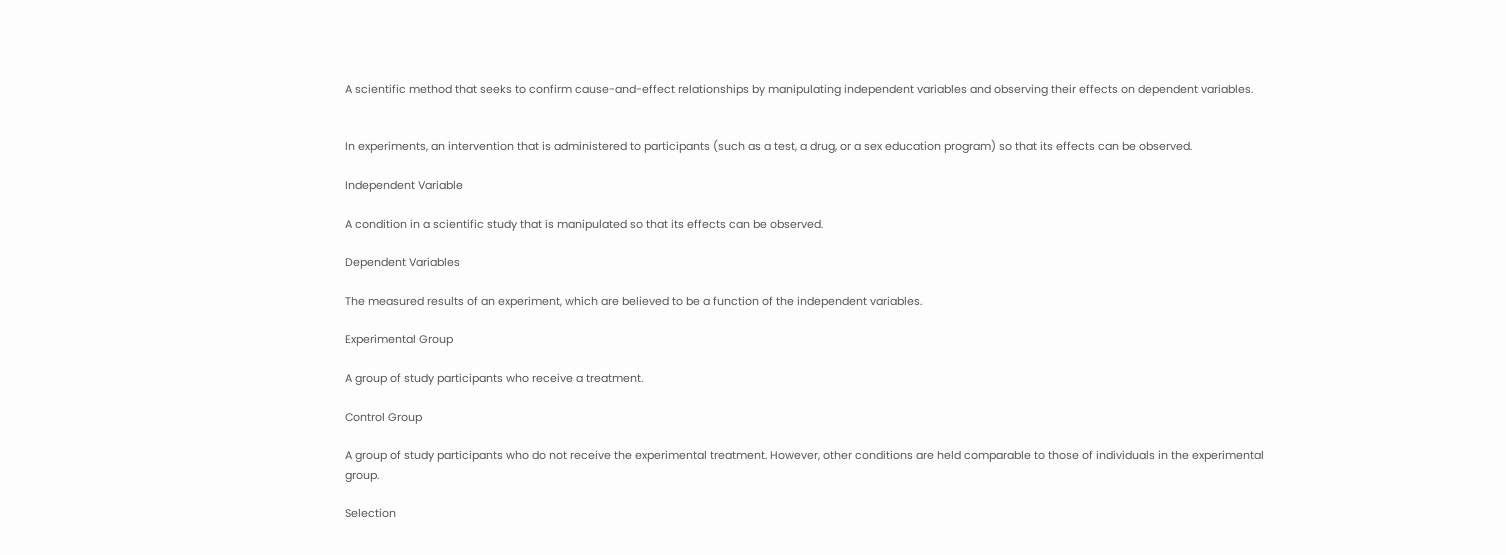A scientific method that seeks to confirm cause-and-effect relationships by manipulating independent variables and observing their effects on dependent variables.


In experiments, an intervention that is administered to participants (such as a test, a drug, or a sex education program) so that its effects can be observed.

Independent Variable

A condition in a scientific study that is manipulated so that its effects can be observed.

Dependent Variables

The measured results of an experiment, which are believed to be a function of the independent variables.

Experimental Group

A group of study participants who receive a treatment.

Control Group

A group of study participants who do not receive the experimental treatment. However, other conditions are held comparable to those of individuals in the experimental group.

Selection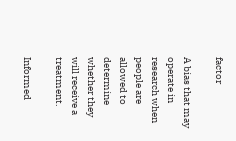factor

A bias that may operate in research when people are allowed to determine whether they will receive a treatment.

Informed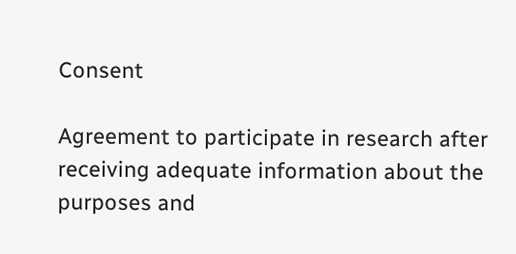Consent

Agreement to participate in research after receiving adequate information about the purposes and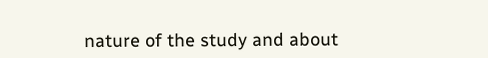nature of the study and about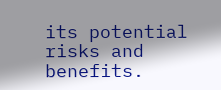its potential risks and benefits.